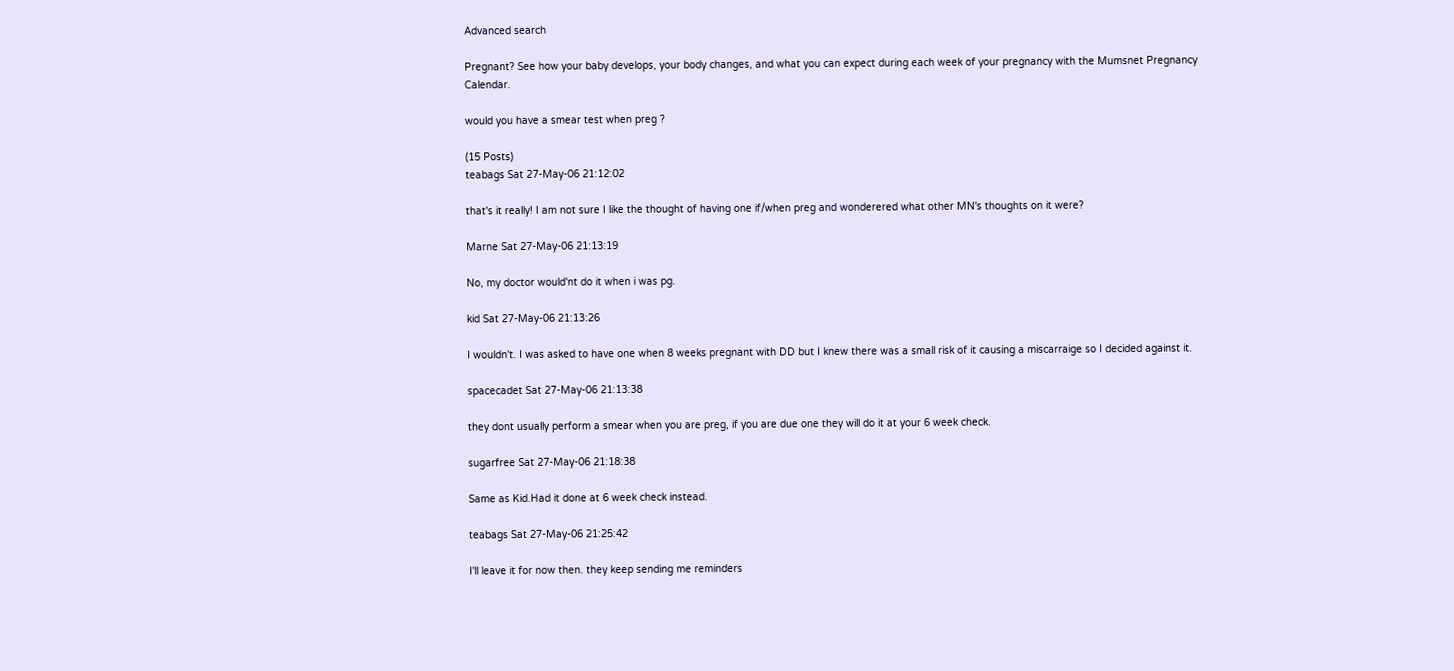Advanced search

Pregnant? See how your baby develops, your body changes, and what you can expect during each week of your pregnancy with the Mumsnet Pregnancy Calendar.

would you have a smear test when preg ?

(15 Posts)
teabags Sat 27-May-06 21:12:02

that's it really! I am not sure I like the thought of having one if/when preg and wonderered what other MN's thoughts on it were?

Marne Sat 27-May-06 21:13:19

No, my doctor would'nt do it when i was pg.

kid Sat 27-May-06 21:13:26

I wouldn't. I was asked to have one when 8 weeks pregnant with DD but I knew there was a small risk of it causing a miscarraige so I decided against it.

spacecadet Sat 27-May-06 21:13:38

they dont usually perform a smear when you are preg, if you are due one they will do it at your 6 week check.

sugarfree Sat 27-May-06 21:18:38

Same as Kid.Had it done at 6 week check instead.

teabags Sat 27-May-06 21:25:42

I'll leave it for now then. they keep sending me reminders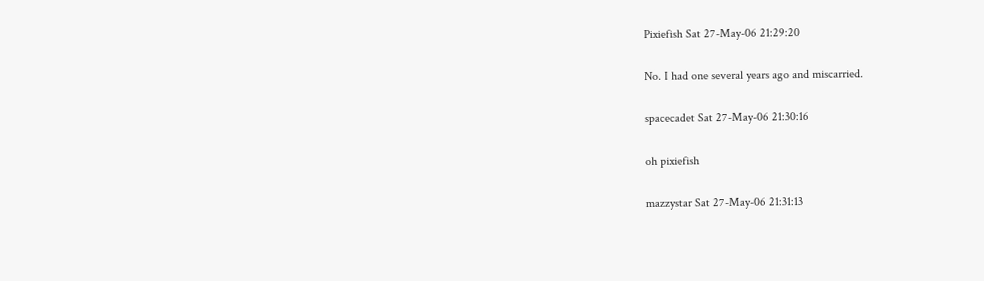Pixiefish Sat 27-May-06 21:29:20

No. I had one several years ago and miscarried.

spacecadet Sat 27-May-06 21:30:16

oh pixiefish

mazzystar Sat 27-May-06 21:31:13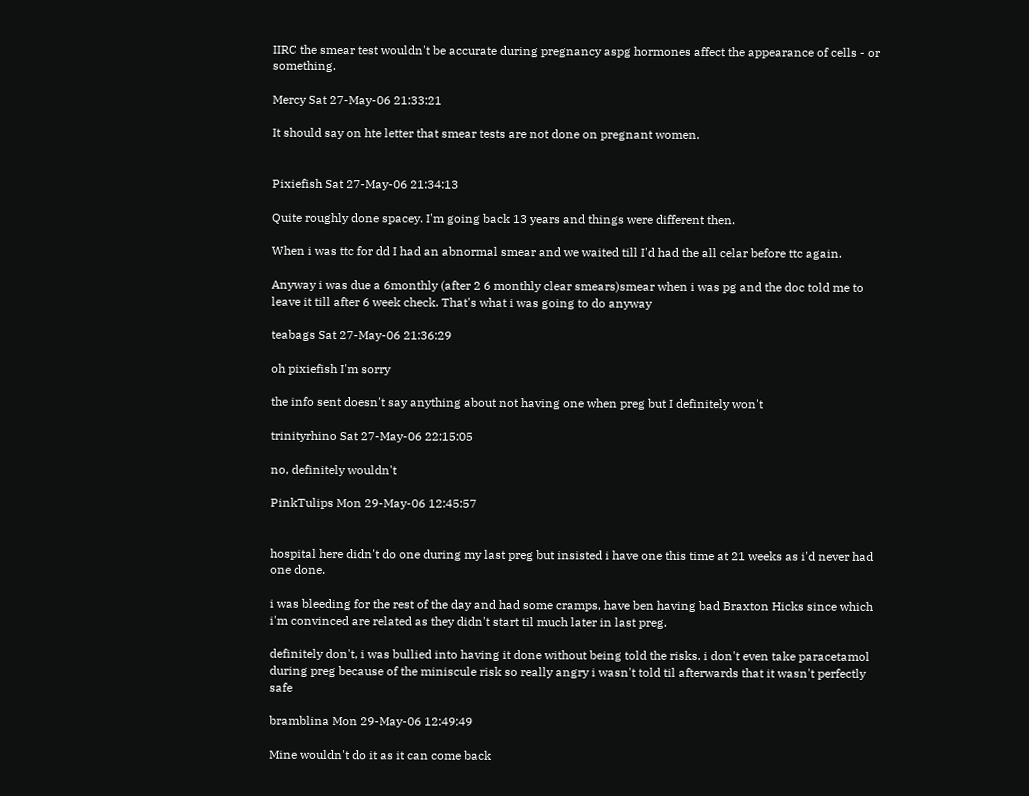IIRC the smear test wouldn't be accurate during pregnancy aspg hormones affect the appearance of cells - or something.

Mercy Sat 27-May-06 21:33:21

It should say on hte letter that smear tests are not done on pregnant women.


Pixiefish Sat 27-May-06 21:34:13

Quite roughly done spacey. I'm going back 13 years and things were different then.

When i was ttc for dd I had an abnormal smear and we waited till I'd had the all celar before ttc again.

Anyway i was due a 6monthly (after 2 6 monthly clear smears)smear when i was pg and the doc told me to leave it till after 6 week check. That's what i was going to do anyway

teabags Sat 27-May-06 21:36:29

oh pixiefish I'm sorry

the info sent doesn't say anything about not having one when preg but I definitely won't

trinityrhino Sat 27-May-06 22:15:05

no, definitely wouldn't

PinkTulips Mon 29-May-06 12:45:57


hospital here didn't do one during my last preg but insisted i have one this time at 21 weeks as i'd never had one done.

i was bleeding for the rest of the day and had some cramps, have ben having bad Braxton Hicks since which i'm convinced are related as they didn't start til much later in last preg.

definitely don't, i was bullied into having it done without being told the risks. i don't even take paracetamol during preg because of the miniscule risk so really angry i wasn't told til afterwards that it wasn't perfectly safe

bramblina Mon 29-May-06 12:49:49

Mine wouldn't do it as it can come back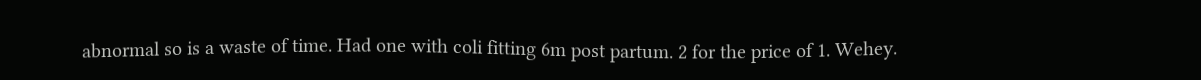abnormal so is a waste of time. Had one with coli fitting 6m post partum. 2 for the price of 1. Wehey.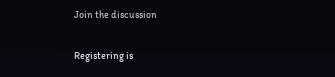Join the discussion

Registering is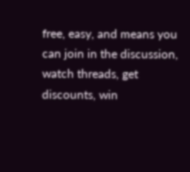free, easy, and means you can join in the discussion, watch threads, get discounts, win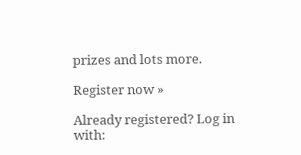prizes and lots more.

Register now »

Already registered? Log in with: